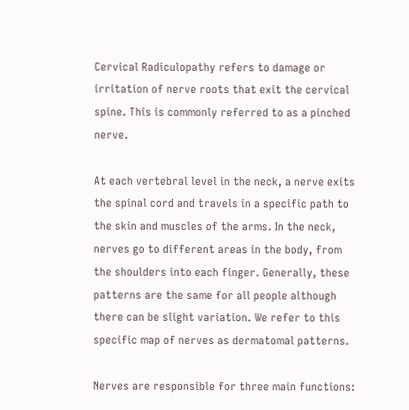Cervical Radiculopathy refers to damage or irritation of nerve roots that exit the cervical spine. This is commonly referred to as a pinched nerve.

At each vertebral level in the neck, a nerve exits the spinal cord and travels in a specific path to the skin and muscles of the arms. In the neck, nerves go to different areas in the body, from the shoulders into each finger. Generally, these patterns are the same for all people although there can be slight variation. We refer to this specific map of nerves as dermatomal patterns.

Nerves are responsible for three main functions: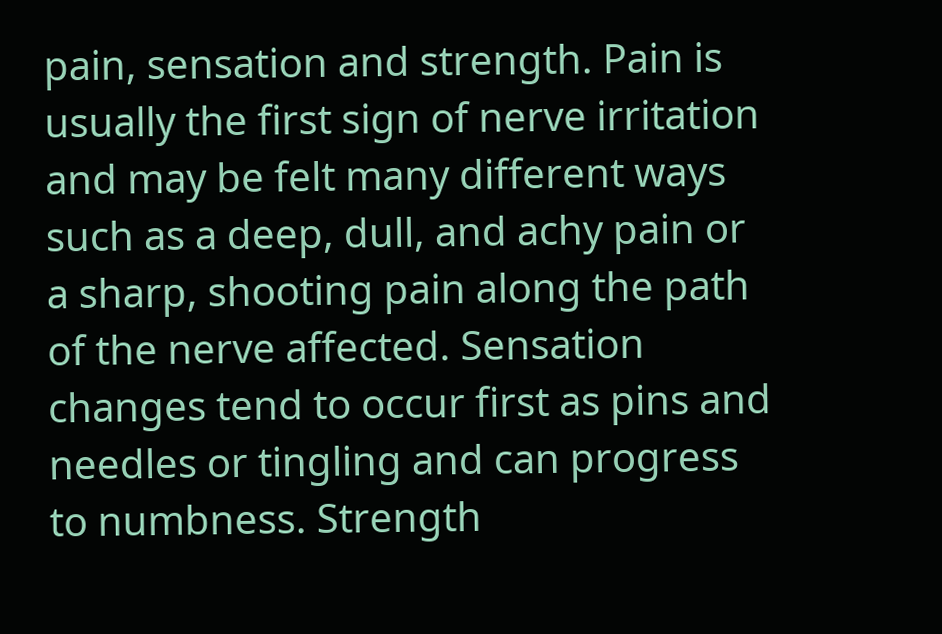pain, sensation and strength. Pain is usually the first sign of nerve irritation and may be felt many different ways such as a deep, dull, and achy pain or a sharp, shooting pain along the path of the nerve affected. Sensation changes tend to occur first as pins and needles or tingling and can progress to numbness. Strength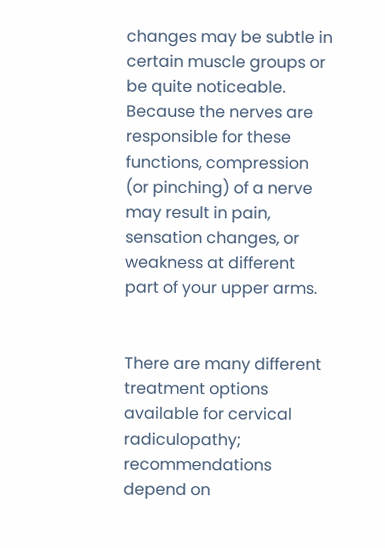changes may be subtle in certain muscle groups or be quite noticeable. Because the nerves are responsible for these functions, compression (or pinching) of a nerve may result in pain, sensation changes, or weakness at different part of your upper arms.


There are many different treatment options available for cervical radiculopathy; recommendations depend on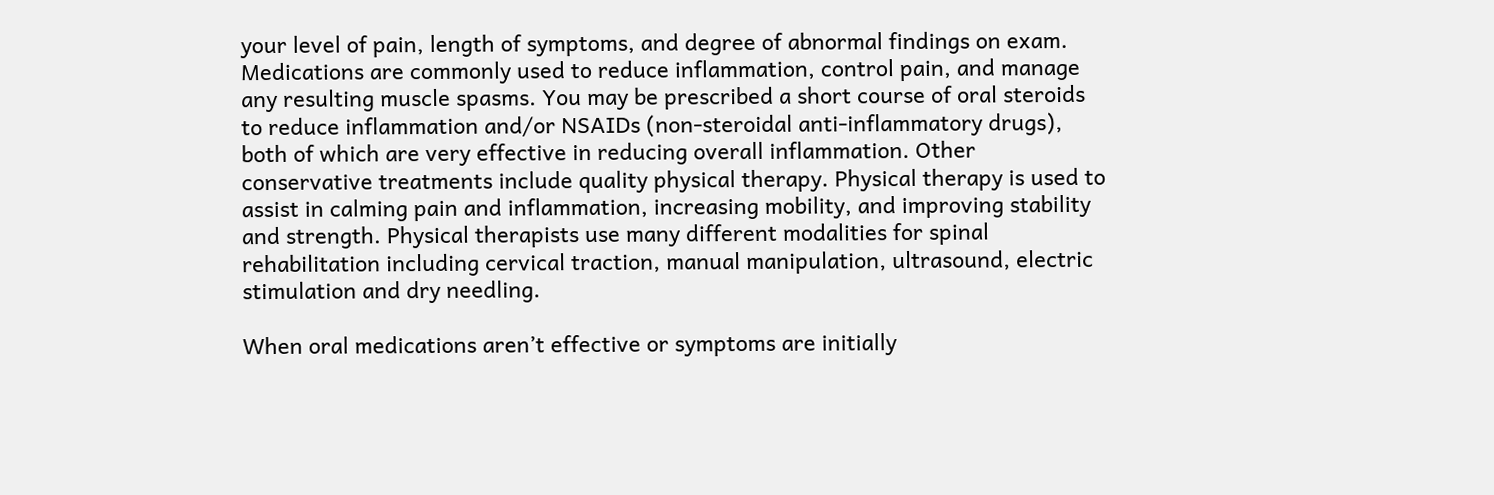your level of pain, length of symptoms, and degree of abnormal findings on exam. Medications are commonly used to reduce inflammation, control pain, and manage any resulting muscle spasms. You may be prescribed a short course of oral steroids to reduce inflammation and/or NSAIDs (non-steroidal anti-inflammatory drugs), both of which are very effective in reducing overall inflammation. Other conservative treatments include quality physical therapy. Physical therapy is used to assist in calming pain and inflammation, increasing mobility, and improving stability and strength. Physical therapists use many different modalities for spinal rehabilitation including cervical traction, manual manipulation, ultrasound, electric stimulation and dry needling.

When oral medications aren’t effective or symptoms are initially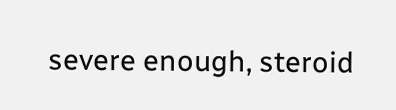severe enough, steroid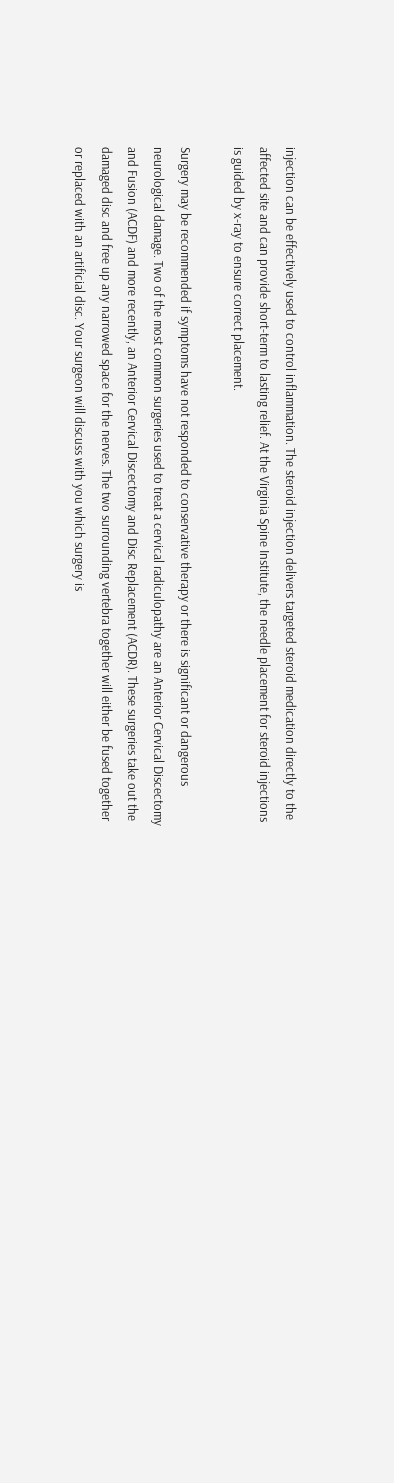injection can be effectively used to control inflammation. The steroid injection delivers targeted steroid medication directly to the affected site and can provide short-term to lasting relief. At the Virginia Spine Institute, the needle placement for steroid injections is guided by x-ray to ensure correct placement.

Surgery may be recommended if symptoms have not responded to conservative therapy or there is significant or dangerous neurological damage. Two of the most common surgeries used to treat a cervical radiculopathy are an Anterior Cervical Discectomy and Fusion (ACDF) and more recently, an Anterior Cervical Discectomy and Disc Replacement (ACDR). These surgeries take out the damaged disc and free up any narrowed space for the nerves. The two surrounding vertebra together will either be fused together or replaced with an artificial disc. Your surgeon will discuss with you which surgery is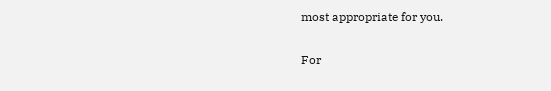most appropriate for you.

For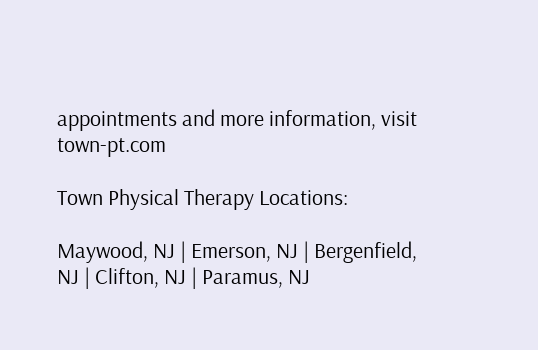appointments and more information, visit town-pt.com

Town Physical Therapy Locations:

Maywood, NJ | Emerson, NJ | Bergenfield, NJ | Clifton, NJ | Paramus, NJ